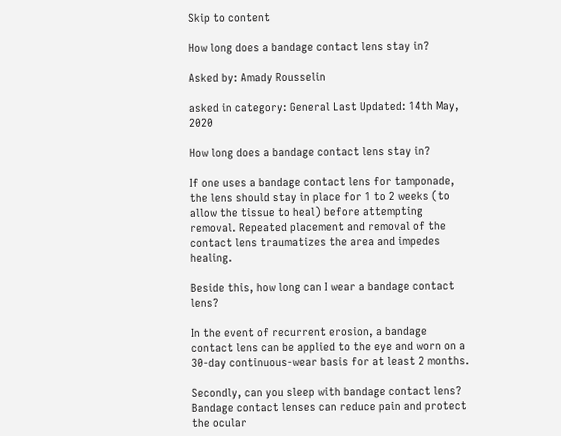Skip to content

How long does a bandage contact lens stay in?

Asked by: Amady Rousselin

asked in category: General Last Updated: 14th May, 2020

How long does a bandage contact lens stay in?

If one uses a bandage contact lens for tamponade, the lens should stay in place for 1 to 2 weeks (to allow the tissue to heal) before attempting removal. Repeated placement and removal of the contact lens traumatizes the area and impedes healing.

Beside this, how long can I wear a bandage contact lens?

In the event of recurrent erosion, a bandage contact lens can be applied to the eye and worn on a 30-day continuous-wear basis for at least 2 months.

Secondly, can you sleep with bandage contact lens? Bandage contact lenses can reduce pain and protect the ocular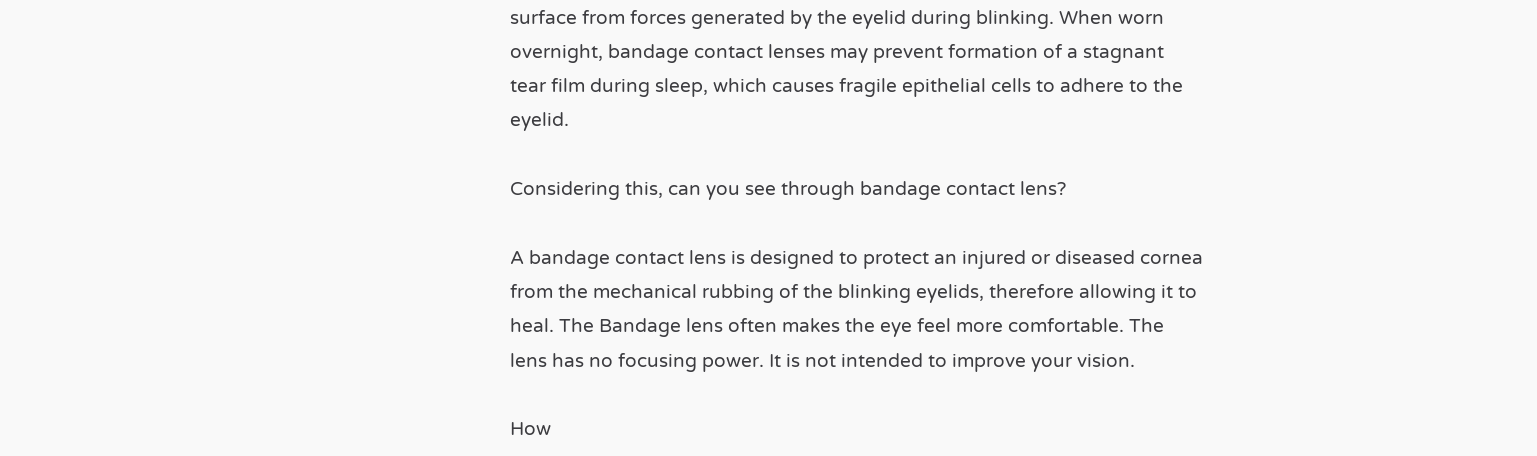surface from forces generated by the eyelid during blinking. When worn overnight, bandage contact lenses may prevent formation of a stagnant tear film during sleep, which causes fragile epithelial cells to adhere to the eyelid.

Considering this, can you see through bandage contact lens?

A bandage contact lens is designed to protect an injured or diseased cornea from the mechanical rubbing of the blinking eyelids, therefore allowing it to heal. The Bandage lens often makes the eye feel more comfortable. The lens has no focusing power. It is not intended to improve your vision.

How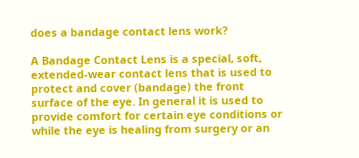does a bandage contact lens work?

A Bandage Contact Lens is a special, soft, extended-wear contact lens that is used to protect and cover (bandage) the front surface of the eye. In general it is used to provide comfort for certain eye conditions or while the eye is healing from surgery or an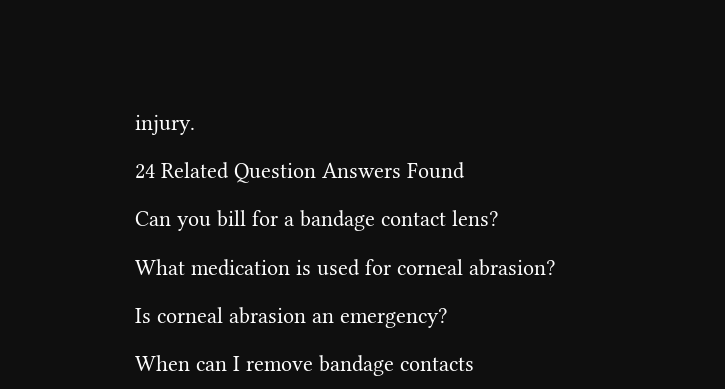injury.

24 Related Question Answers Found

Can you bill for a bandage contact lens?

What medication is used for corneal abrasion?

Is corneal abrasion an emergency?

When can I remove bandage contacts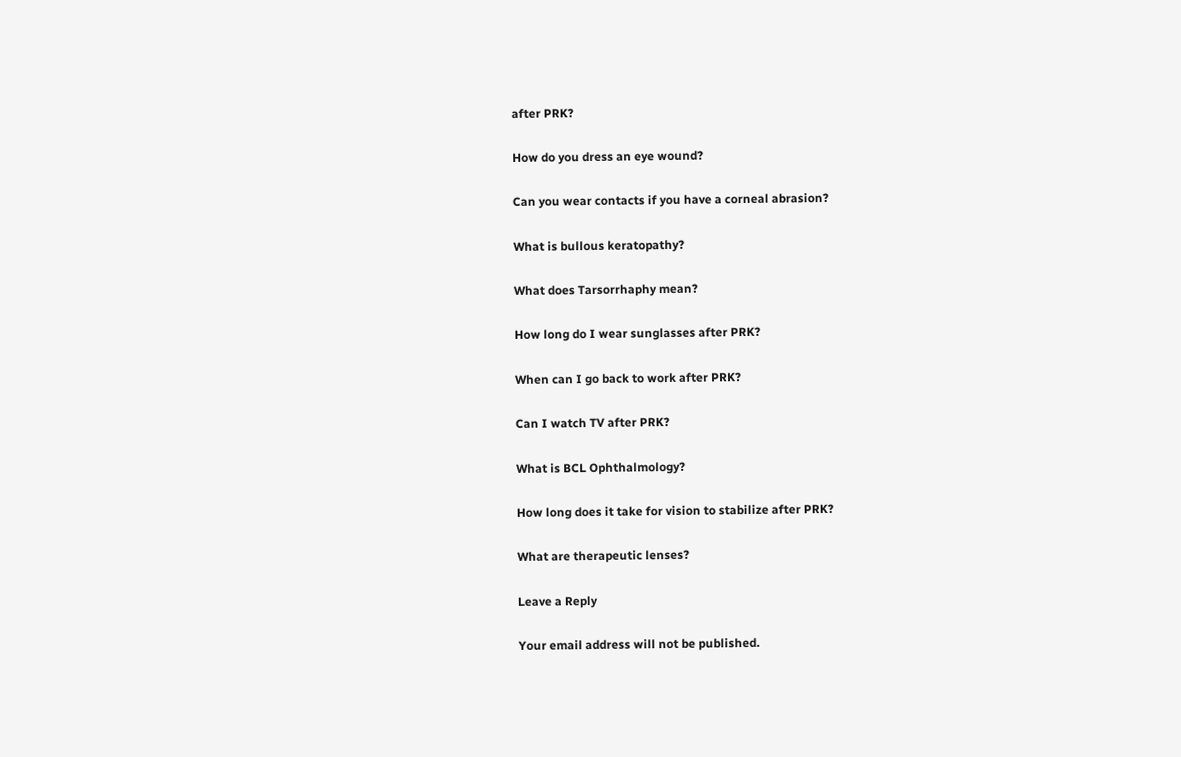after PRK?

How do you dress an eye wound?

Can you wear contacts if you have a corneal abrasion?

What is bullous keratopathy?

What does Tarsorrhaphy mean?

How long do I wear sunglasses after PRK?

When can I go back to work after PRK?

Can I watch TV after PRK?

What is BCL Ophthalmology?

How long does it take for vision to stabilize after PRK?

What are therapeutic lenses?

Leave a Reply

Your email address will not be published.